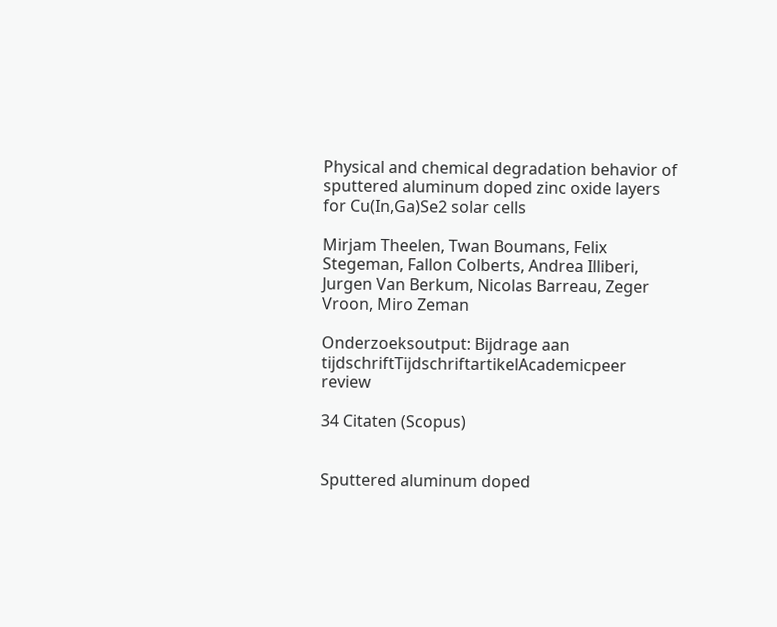Physical and chemical degradation behavior of sputtered aluminum doped zinc oxide layers for Cu(In,Ga)Se2 solar cells

Mirjam Theelen, Twan Boumans, Felix Stegeman, Fallon Colberts, Andrea Illiberi, Jurgen Van Berkum, Nicolas Barreau, Zeger Vroon, Miro Zeman

Onderzoeksoutput: Bijdrage aan tijdschriftTijdschriftartikelAcademicpeer review

34 Citaten (Scopus)


Sputtered aluminum doped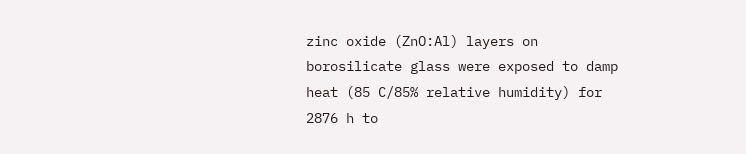zinc oxide (ZnO:Al) layers on borosilicate glass were exposed to damp heat (85 C/85% relative humidity) for 2876 h to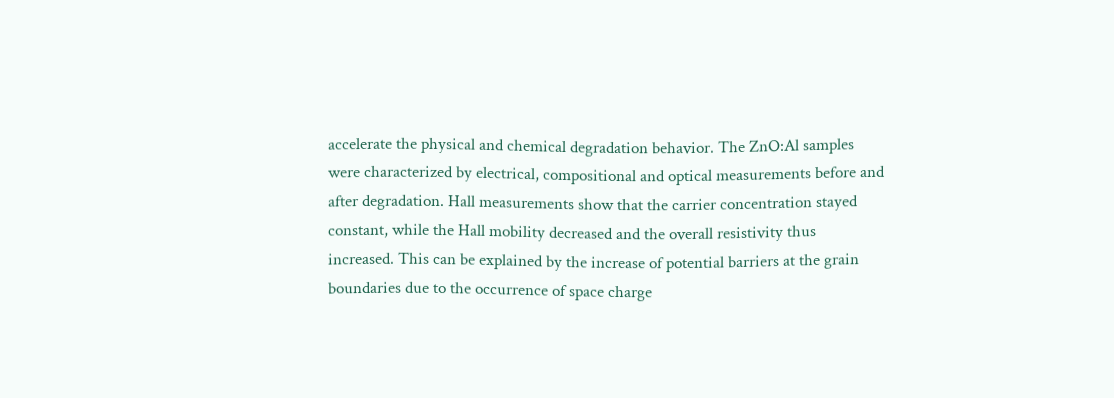accelerate the physical and chemical degradation behavior. The ZnO:Al samples were characterized by electrical, compositional and optical measurements before and after degradation. Hall measurements show that the carrier concentration stayed constant, while the Hall mobility decreased and the overall resistivity thus increased. This can be explained by the increase of potential barriers at the grain boundaries due to the occurrence of space charge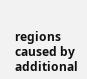regions caused by additional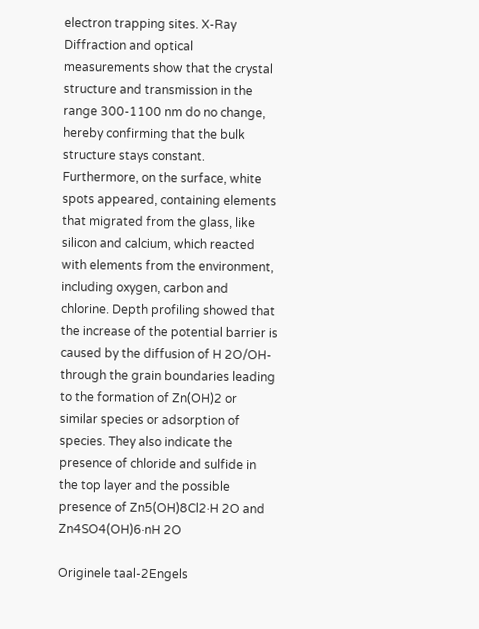electron trapping sites. X-Ray Diffraction and optical measurements show that the crystal structure and transmission in the range 300-1100 nm do no change, hereby confirming that the bulk structure stays constant. Furthermore, on the surface, white spots appeared, containing elements that migrated from the glass, like silicon and calcium, which reacted with elements from the environment, including oxygen, carbon and chlorine. Depth profiling showed that the increase of the potential barrier is caused by the diffusion of H 2O/OH- through the grain boundaries leading to the formation of Zn(OH)2 or similar species or adsorption of species. They also indicate the presence of chloride and sulfide in the top layer and the possible presence of Zn5(OH)8Cl2·H 2O and Zn4SO4(OH)6·nH 2O

Originele taal-2Engels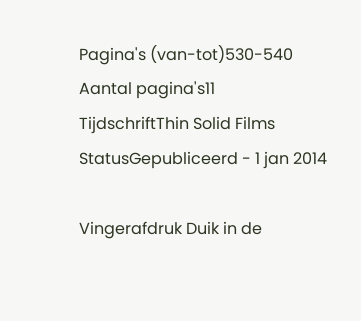Pagina's (van-tot)530-540
Aantal pagina's11
TijdschriftThin Solid Films
StatusGepubliceerd - 1 jan 2014

Vingerafdruk Duik in de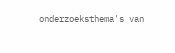onderzoeksthema's van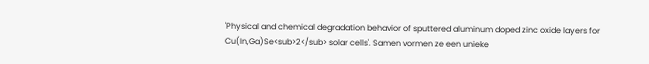'Physical and chemical degradation behavior of sputtered aluminum doped zinc oxide layers for Cu(In,Ga)Se<sub>2</sub> solar cells'. Samen vormen ze een unieke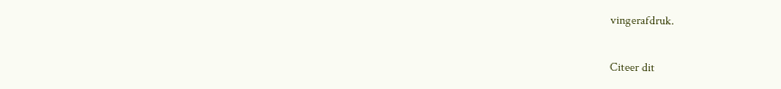vingerafdruk.

Citeer dit